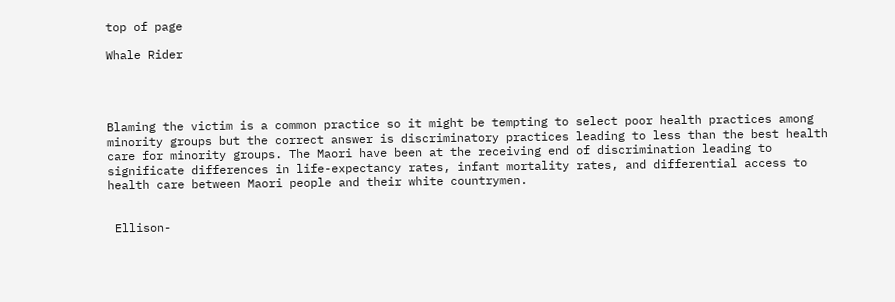top of page

Whale Rider




Blaming the victim is a common practice so it might be tempting to select poor health practices among minority groups but the correct answer is discriminatory practices leading to less than the best health care for minority groups. The Maori have been at the receiving end of discrimination leading to significate differences in life-expectancy rates, infant mortality rates, and differential access to health care between Maori people and their white countrymen.


 Ellison-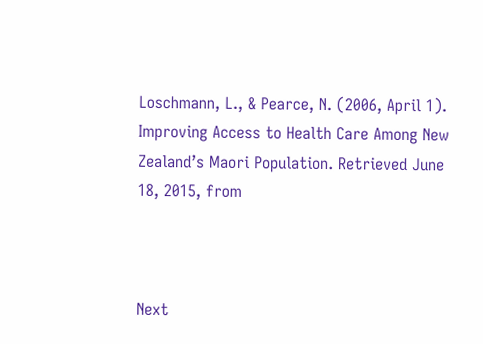Loschmann, L., & Pearce, N. (2006, April 1). Improving Access to Health Care Among New Zealand’s Maori Population. Retrieved June 18, 2015, from



Next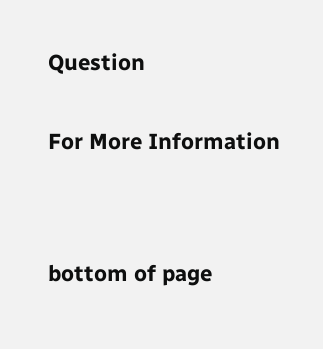Question


For More Information




bottom of page